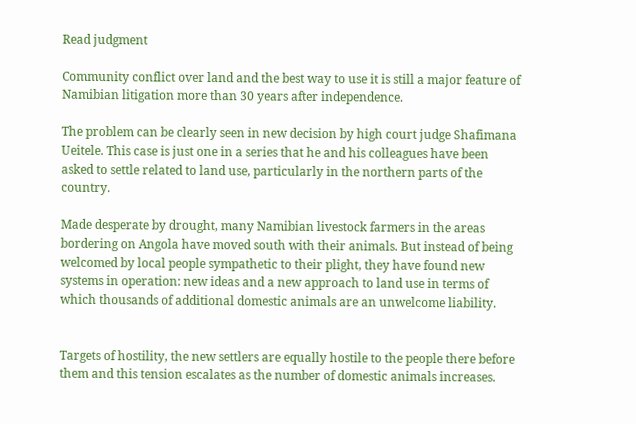Read judgment

Community conflict over land and the best way to use it is still a major feature of Namibian litigation more than 30 years after independence.

The problem can be clearly seen in new decision by high court judge Shafimana Ueitele. This case is just one in a series that he and his colleagues have been asked to settle related to land use, particularly in the northern parts of the country.

Made desperate by drought, many Namibian livestock farmers in the areas bordering on Angola have moved south with their animals. But instead of being welcomed by local people sympathetic to their plight, they have found new systems in operation: new ideas and a new approach to land use in terms of which thousands of additional domestic animals are an unwelcome liability.


Targets of hostility, the new settlers are equally hostile to the people there before them and this tension escalates as the number of domestic animals increases.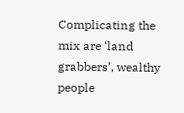Complicating the mix are ‘land grabbers’, wealthy people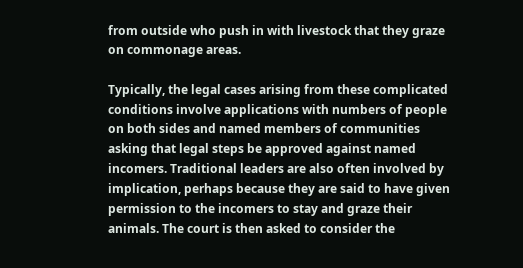from outside who push in with livestock that they graze on commonage areas.

Typically, the legal cases arising from these complicated conditions involve applications with numbers of people on both sides and named members of communities asking that legal steps be approved against named incomers. Traditional leaders are also often involved by implication, perhaps because they are said to have given permission to the incomers to stay and graze their animals. The court is then asked to consider the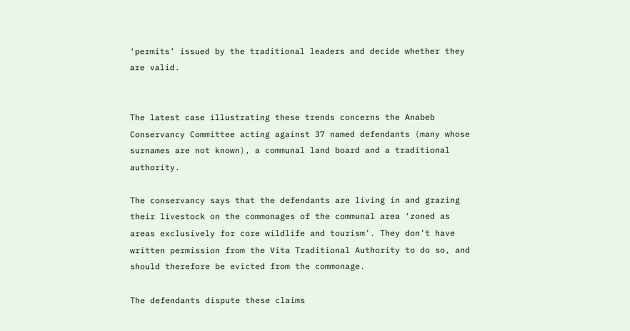‘permits’ issued by the traditional leaders and decide whether they are valid.


The latest case illustrating these trends concerns the Anabeb Conservancy Committee acting against 37 named defendants (many whose surnames are not known), a communal land board and a traditional authority.

The conservancy says that the defendants are living in and grazing their livestock on the commonages of the communal area ‘zoned as areas exclusively for core wildlife and tourism’. They don’t have written permission from the Vita Traditional Authority to do so, and should therefore be evicted from the commonage.

The defendants dispute these claims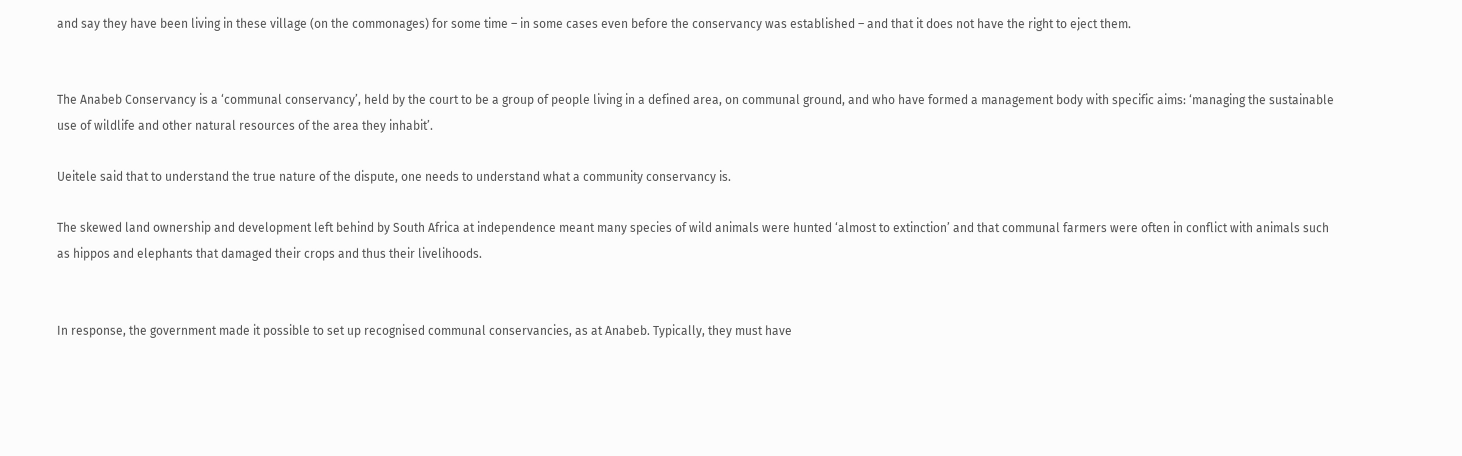and say they have been living in these village (on the commonages) for some time – in some cases even before the conservancy was established – and that it does not have the right to eject them.


The Anabeb Conservancy is a ‘communal conservancy’, held by the court to be a group of people living in a defined area, on communal ground, and who have formed a management body with specific aims: ‘managing the sustainable use of wildlife and other natural resources of the area they inhabit’.

Ueitele said that to understand the true nature of the dispute, one needs to understand what a community conservancy is.

The skewed land ownership and development left behind by South Africa at independence meant many species of wild animals were hunted ‘almost to extinction’ and that communal farmers were often in conflict with animals such as hippos and elephants that damaged their crops and thus their livelihoods.


In response, the government made it possible to set up recognised communal conservancies, as at Anabeb. Typically, they must have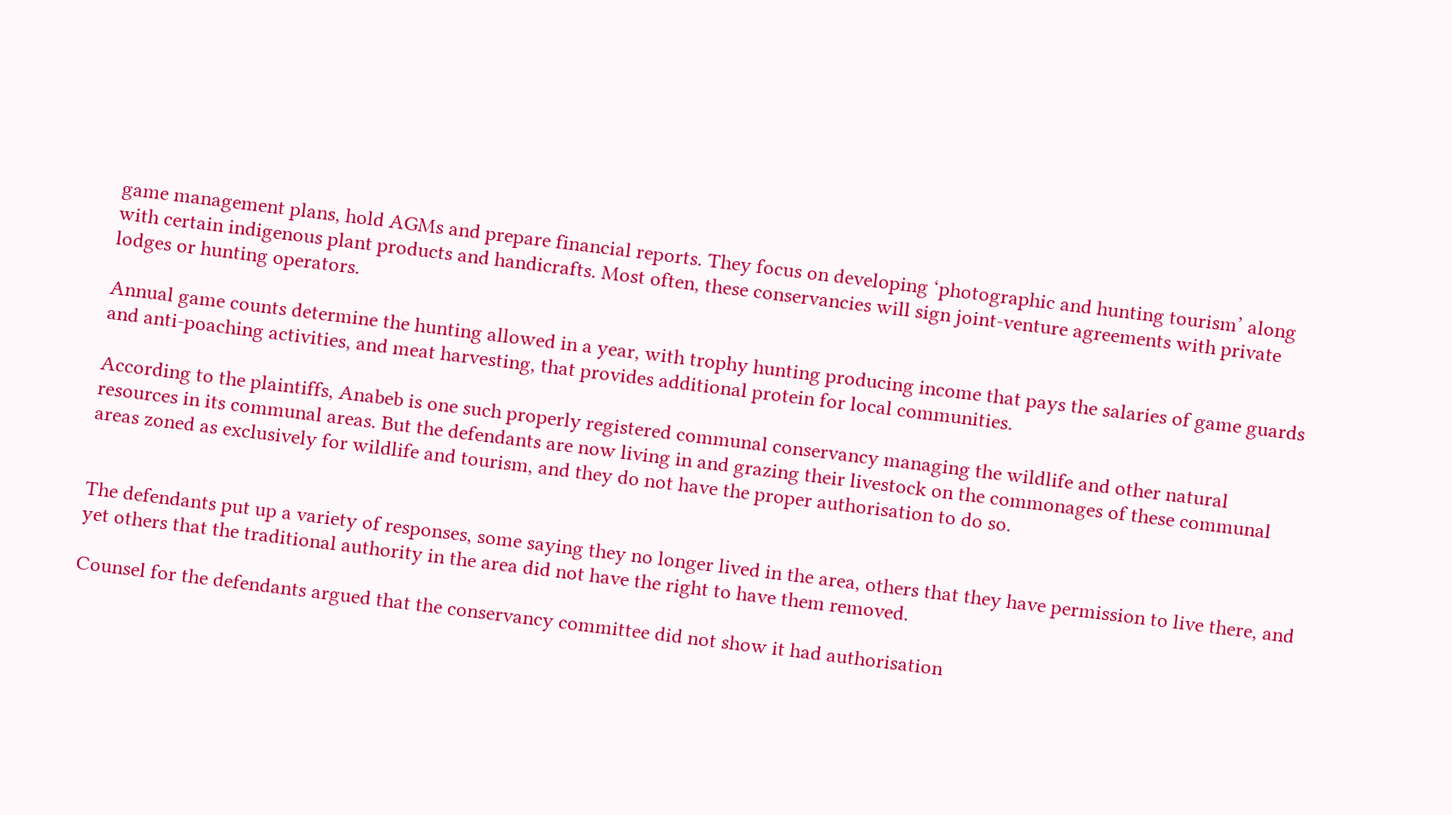game management plans, hold AGMs and prepare financial reports. They focus on developing ‘photographic and hunting tourism’ along with certain indigenous plant products and handicrafts. Most often, these conservancies will sign joint-venture agreements with private lodges or hunting operators.

Annual game counts determine the hunting allowed in a year, with trophy hunting producing income that pays the salaries of game guards and anti-poaching activities, and meat harvesting, that provides additional protein for local communities.

According to the plaintiffs, Anabeb is one such properly registered communal conservancy managing the wildlife and other natural resources in its communal areas. But the defendants are now living in and grazing their livestock on the commonages of these communal areas zoned as exclusively for wildlife and tourism, and they do not have the proper authorisation to do so.


The defendants put up a variety of responses, some saying they no longer lived in the area, others that they have permission to live there, and yet others that the traditional authority in the area did not have the right to have them removed.

Counsel for the defendants argued that the conservancy committee did not show it had authorisation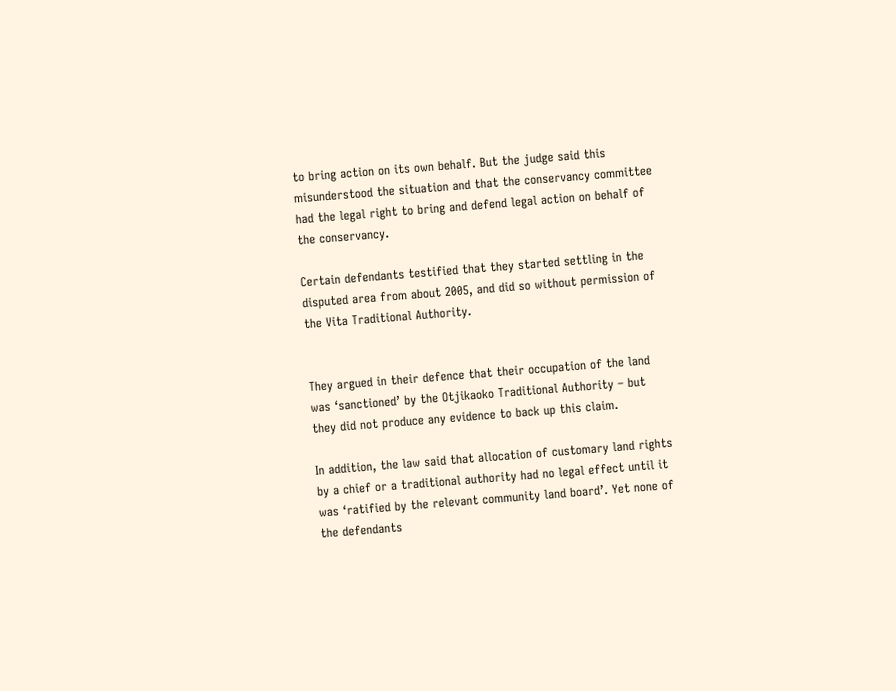to bring action on its own behalf. But the judge said this misunderstood the situation and that the conservancy committee had the legal right to bring and defend legal action on behalf of the conservancy.

Certain defendants testified that they started settling in the disputed area from about 2005, and did so without permission of the Vita Traditional Authority.


They argued in their defence that their occupation of the land was ‘sanctioned’ by the Otjikaoko Traditional Authority – but they did not produce any evidence to back up this claim.

In addition, the law said that allocation of customary land rights by a chief or a traditional authority had no legal effect until it was ‘ratified by the relevant community land board’. Yet none of the defendants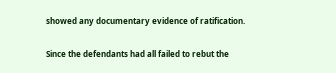showed any documentary evidence of ratification.

Since the defendants had all failed to rebut the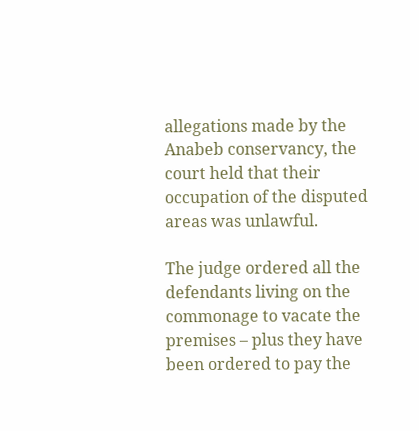allegations made by the Anabeb conservancy, the court held that their occupation of the disputed areas was unlawful.

The judge ordered all the defendants living on the commonage to vacate the premises – plus they have been ordered to pay the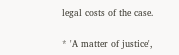legal costs of the case.

* 'A matter of justice',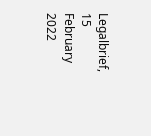Legalbrief, 15 February 2022